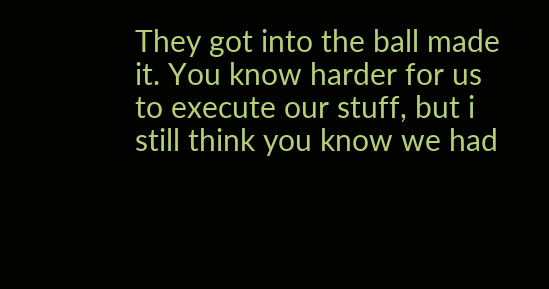They got into the ball made it. You know harder for us to execute our stuff, but i still think you know we had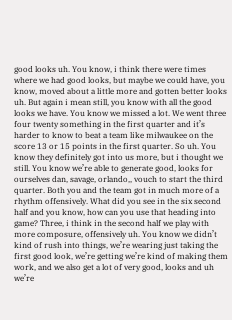good looks uh. You know, i think there were times where we had good looks, but maybe we could have, you know, moved about a little more and gotten better looks uh. But again i mean still, you know with all the good looks we have. You know we missed a lot. We went three four twenty something in the first quarter and it’s harder to know to beat a team like milwaukee on the score 13 or 15 points in the first quarter. So uh. You know they definitely got into us more, but i thought we still. You know we’re able to generate good, looks for ourselves dan, savage, orlando,, vouch to start the third quarter. Both you and the team got in much more of a rhythm offensively. What did you see in the six second half and you know, how can you use that heading into game? Three, i think in the second half we play with more composure, offensively uh. You know we didn’t kind of rush into things, we’re wearing just taking the first good look, we’re getting we’re kind of making them work, and we also get a lot of very good, looks and uh we’re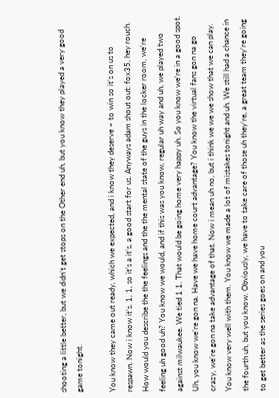shooting a little better, but we didn’t get stops on the Other end uh, but you know they played a very good game tonight.

You know they came out ready, which we expected, and i know they deserve – to win so it’s on us to respawn. Now i know it’s. 1, 1, so it’s a it’s, a good start for us. Anyways adam shout out: fox35, hey rouch. How would you describe the the feelings and the the mental state of the guys in the locker room, we’re feeling uh good uh? You know we would, and if this was you know, regular uh way and uh, we played two against milwaukee. We tied 1 1. That would be going home very happy uh. So you know we’re in a good spot. Uh, you know we’re gon na. Have we have home court advantage? You know the virtual fans gon na go crazy, we’re gon na take advantage of that. Now i mean uh no, but i think we we we show that we can play. You know very well with them. You know we made a lot of mistakes tonight and uh. We still had a chance in the fourth uh, but you know. Obviously, we have to take care of those uh they’re, a great team they’re going to get better as the series goes on and you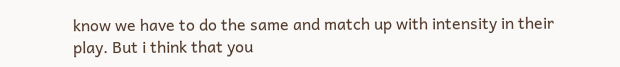know we have to do the same and match up with intensity in their play. But i think that you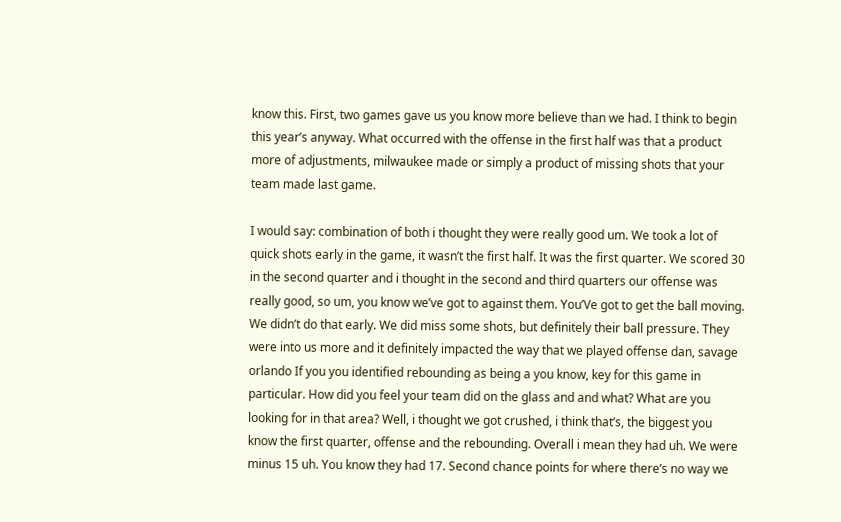know this. First, two games gave us you know more believe than we had. I think to begin this year’s anyway. What occurred with the offense in the first half was that a product more of adjustments, milwaukee made or simply a product of missing shots that your team made last game.

I would say: combination of both i thought they were really good um. We took a lot of quick shots early in the game, it wasn’t the first half. It was the first quarter. We scored 30 in the second quarter and i thought in the second and third quarters our offense was really good, so um, you know we’ve got to against them. You’Ve got to get the ball moving. We didn’t do that early. We did miss some shots, but definitely their ball pressure. They were into us more and it definitely impacted the way that we played offense dan, savage orlando If you you identified rebounding as being a you know, key for this game in particular. How did you feel your team did on the glass and and what? What are you looking for in that area? Well, i thought we got crushed, i think that’s, the biggest you know the first quarter, offense and the rebounding. Overall i mean they had uh. We were minus 15 uh. You know they had 17. Second chance points for where there’s no way we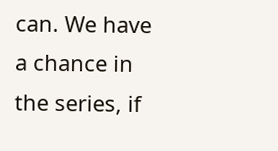can. We have a chance in the series, if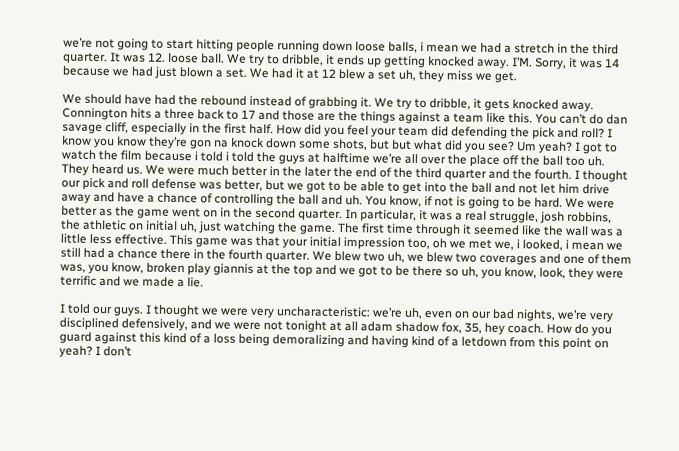we’re not going to start hitting people running down loose balls, i mean we had a stretch in the third quarter. It was 12. loose ball. We try to dribble, it ends up getting knocked away. I’M. Sorry, it was 14 because we had just blown a set. We had it at 12 blew a set uh, they miss we get.

We should have had the rebound instead of grabbing it. We try to dribble, it gets knocked away. Connington hits a three back to 17 and those are the things against a team like this. You can’t do dan savage cliff, especially in the first half. How did you feel your team did defending the pick and roll? I know you know they’re gon na knock down some shots, but but what did you see? Um yeah? I got to watch the film because i told i told the guys at halftime we’re all over the place off the ball too uh. They heard us. We were much better in the later the end of the third quarter and the fourth. I thought our pick and roll defense was better, but we got to be able to get into the ball and not let him drive away and have a chance of controlling the ball and uh. You know, if not is going to be hard. We were better as the game went on in the second quarter. In particular, it was a real struggle, josh robbins, the athletic on initial uh, just watching the game. The first time through it seemed like the wall was a little less effective. This game was that your initial impression too, oh we met we, i looked, i mean we still had a chance there in the fourth quarter. We blew two uh, we blew two coverages and one of them was, you know, broken play giannis at the top and we got to be there so uh, you know, look, they were terrific and we made a lie.

I told our guys. I thought we were very uncharacteristic: we’re uh, even on our bad nights, we’re very disciplined defensively, and we were not tonight at all adam shadow fox, 35, hey coach. How do you guard against this kind of a loss being demoralizing and having kind of a letdown from this point on yeah? I don’t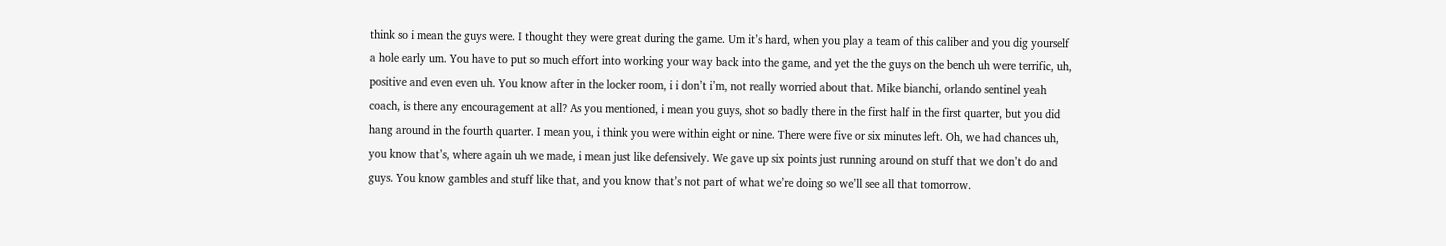think so i mean the guys were. I thought they were great during the game. Um it’s hard, when you play a team of this caliber and you dig yourself a hole early um. You have to put so much effort into working your way back into the game, and yet the the guys on the bench uh were terrific, uh, positive and even even uh. You know after in the locker room, i i don’t i’m, not really worried about that. Mike bianchi, orlando sentinel yeah coach, is there any encouragement at all? As you mentioned, i mean you guys, shot so badly there in the first half in the first quarter, but you did hang around in the fourth quarter. I mean you, i think you were within eight or nine. There were five or six minutes left. Oh, we had chances uh, you know that’s, where again uh we made, i mean just like defensively. We gave up six points just running around on stuff that we don’t do and guys. You know gambles and stuff like that, and you know that’s not part of what we’re doing so we’ll see all that tomorrow.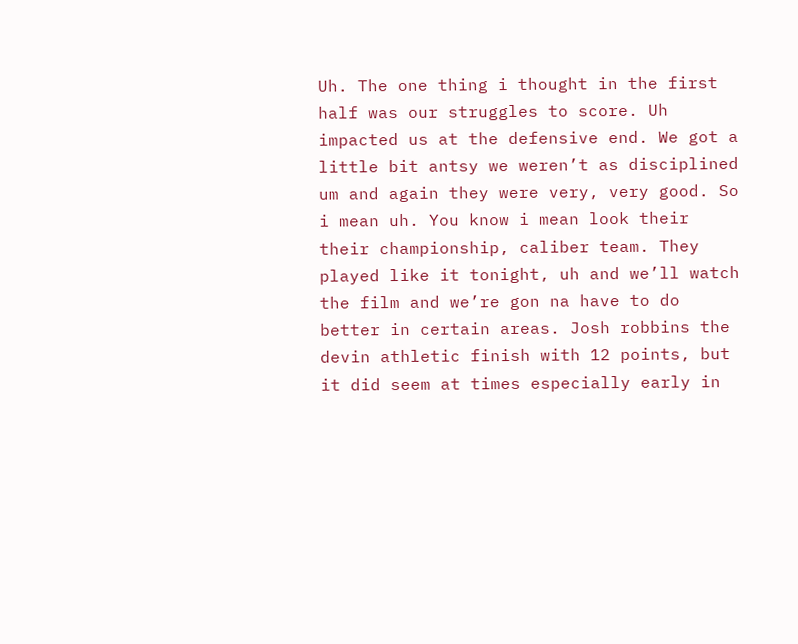Uh. The one thing i thought in the first half was our struggles to score. Uh impacted us at the defensive end. We got a little bit antsy we weren’t as disciplined um and again they were very, very good. So i mean uh. You know i mean look their their championship, caliber team. They played like it tonight, uh and we’ll watch the film and we’re gon na have to do better in certain areas. Josh robbins the devin athletic finish with 12 points, but it did seem at times especially early in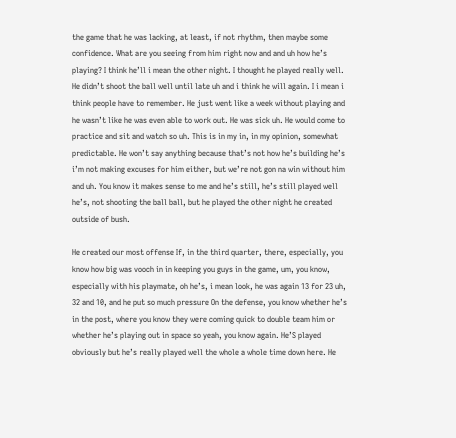the game that he was lacking, at least, if not rhythm, then maybe some confidence. What are you seeing from him right now and and uh how he’s playing? I think he’ll i mean the other night. I thought he played really well. He didn’t shoot the ball well until late uh and i think he will again. I i mean i think people have to remember. He just went like a week without playing and he wasn’t like he was even able to work out. He was sick uh. He would come to practice and sit and watch so uh. This is in my in, in my opinion, somewhat predictable. He won’t say anything because that’s not how he’s building he’s i’m not making excuses for him either, but we’re not gon na win without him and uh. You know it makes sense to me and he’s still, he’s still played well he’s, not shooting the ball ball, but he played the other night he created outside of bush.

He created our most offense If, in the third quarter, there, especially, you know how big was vooch in in keeping you guys in the game, um, you know, especially with his playmate, oh he’s, i mean look, he was again 13 for 23 uh, 32 and 10, and he put so much pressure On the defense, you know whether he’s in the post, where you know they were coming quick to double team him or whether he’s playing out in space so yeah, you know again. He’S played obviously but he’s really played well the whole a whole time down here. He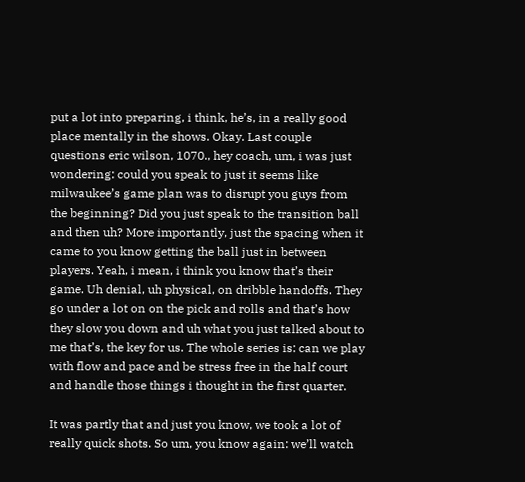put a lot into preparing, i think, he’s, in a really good place mentally in the shows. Okay. Last couple questions eric wilson, 1070., hey coach, um, i was just wondering: could you speak to just it seems like milwaukee’s game plan was to disrupt you guys from the beginning? Did you just speak to the transition ball and then uh? More importantly, just the spacing when it came to you know getting the ball just in between players. Yeah, i mean, i think you know that’s their game. Uh denial, uh physical, on dribble handoffs. They go under a lot on on the pick and rolls and that’s how they slow you down and uh what you just talked about to me that’s, the key for us. The whole series is: can we play with flow and pace and be stress free in the half court and handle those things i thought in the first quarter.

It was partly that and just you know, we took a lot of really quick shots. So um, you know again: we’ll watch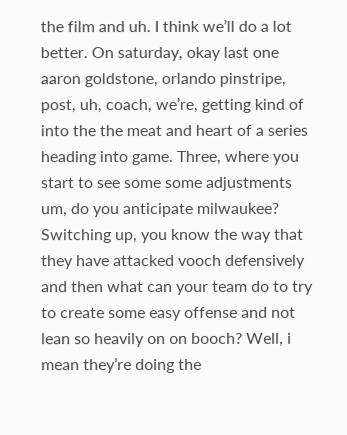the film and uh. I think we’ll do a lot better. On saturday, okay last one aaron goldstone, orlando pinstripe, post, uh, coach, we’re, getting kind of into the the meat and heart of a series heading into game. Three, where you start to see some some adjustments um, do you anticipate milwaukee? Switching up, you know the way that they have attacked vooch defensively and then what can your team do to try to create some easy offense and not lean so heavily on on booch? Well, i mean they’re doing the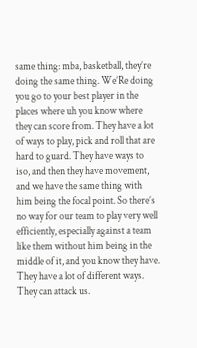same thing: mba, basketball, they’re doing the same thing. We’Re doing you go to your best player in the places where uh you know where they can score from. They have a lot of ways to play, pick and roll that are hard to guard. They have ways to iso, and then they have movement, and we have the same thing with him being the focal point. So there’s no way for our team to play very well efficiently, especially against a team like them without him being in the middle of it, and you know they have. They have a lot of different ways. They can attack us.